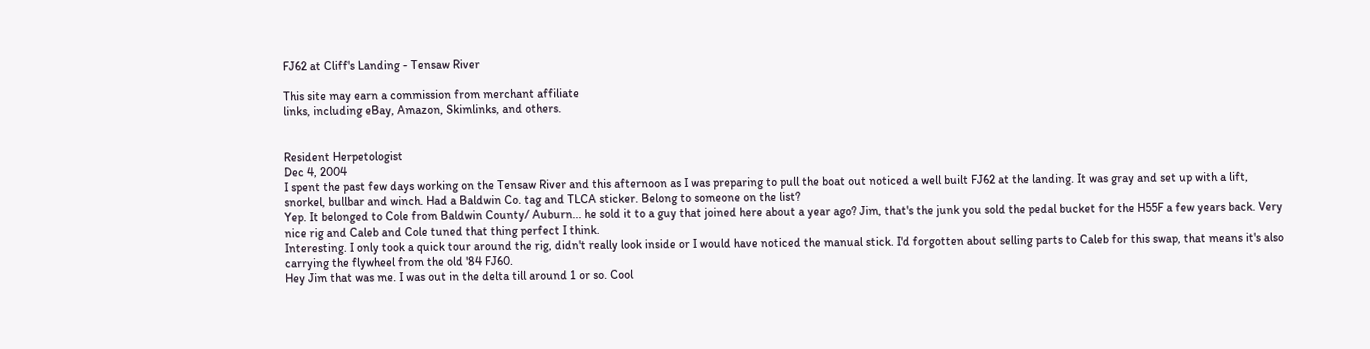FJ62 at Cliff's Landing - Tensaw River

This site may earn a commission from merchant affiliate
links, including eBay, Amazon, Skimlinks, and others.


Resident Herpetologist
Dec 4, 2004
I spent the past few days working on the Tensaw River and this afternoon as I was preparing to pull the boat out noticed a well built FJ62 at the landing. It was gray and set up with a lift, snorkel, bullbar and winch. Had a Baldwin Co. tag and TLCA sticker. Belong to someone on the list?
Yep. It belonged to Cole from Baldwin County/ Auburn... he sold it to a guy that joined here about a year ago? Jim, that's the junk you sold the pedal bucket for the H55F a few years back. Very nice rig and Caleb and Cole tuned that thing perfect I think.
Interesting. I only took a quick tour around the rig, didn't really look inside or I would have noticed the manual stick. I'd forgotten about selling parts to Caleb for this swap, that means it's also carrying the flywheel from the old '84 FJ60.
Hey Jim that was me. I was out in the delta till around 1 or so. Cool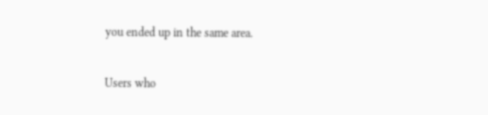you ended up in the same area.

Users who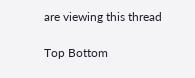are viewing this thread

Top Bottom